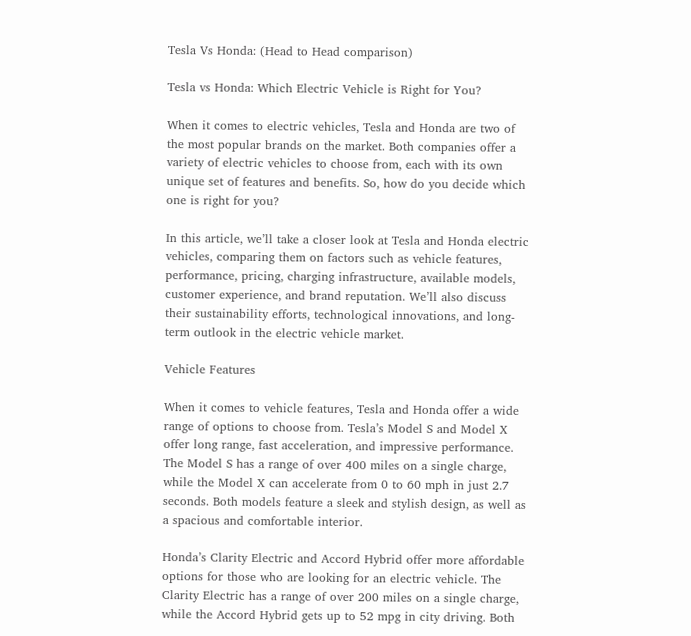Tesla Vs Honda: (Head to Head comparison)

Tesla vs Honda: Which Electric Vehicle is Right for You?

When it comes to electric vehicles, Tesla and Honda are two of the most popular brands on the market. Both companies offer a variety of electric vehicles to choose from, each with its own unique set of features and benefits. So, how do you decide which one is right for you?

In this article, we’ll take a closer look at Tesla and Honda electric vehicles, comparing them on factors such as vehicle features, performance, pricing, charging infrastructure, available models, customer experience, and brand reputation. We’ll also discuss their sustainability efforts, technological innovations, and long-term outlook in the electric vehicle market.

Vehicle Features

When it comes to vehicle features, Tesla and Honda offer a wide range of options to choose from. Tesla’s Model S and Model X offer long range, fast acceleration, and impressive performance. The Model S has a range of over 400 miles on a single charge, while the Model X can accelerate from 0 to 60 mph in just 2.7 seconds. Both models feature a sleek and stylish design, as well as a spacious and comfortable interior.

Honda’s Clarity Electric and Accord Hybrid offer more affordable options for those who are looking for an electric vehicle. The Clarity Electric has a range of over 200 miles on a single charge, while the Accord Hybrid gets up to 52 mpg in city driving. Both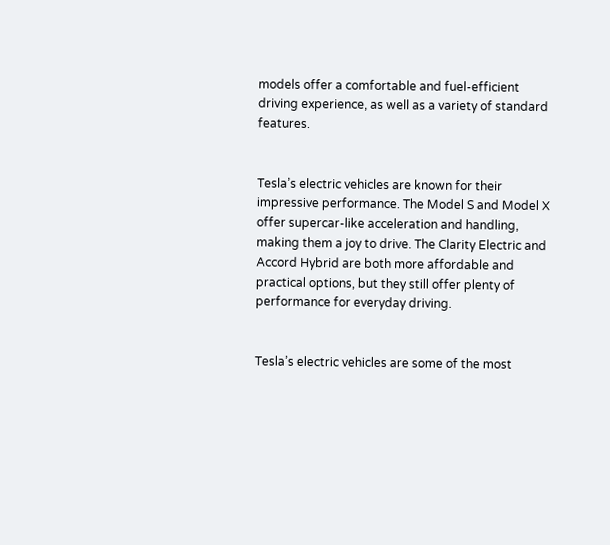models offer a comfortable and fuel-efficient driving experience, as well as a variety of standard features.


Tesla’s electric vehicles are known for their impressive performance. The Model S and Model X offer supercar-like acceleration and handling, making them a joy to drive. The Clarity Electric and Accord Hybrid are both more affordable and practical options, but they still offer plenty of performance for everyday driving.


Tesla’s electric vehicles are some of the most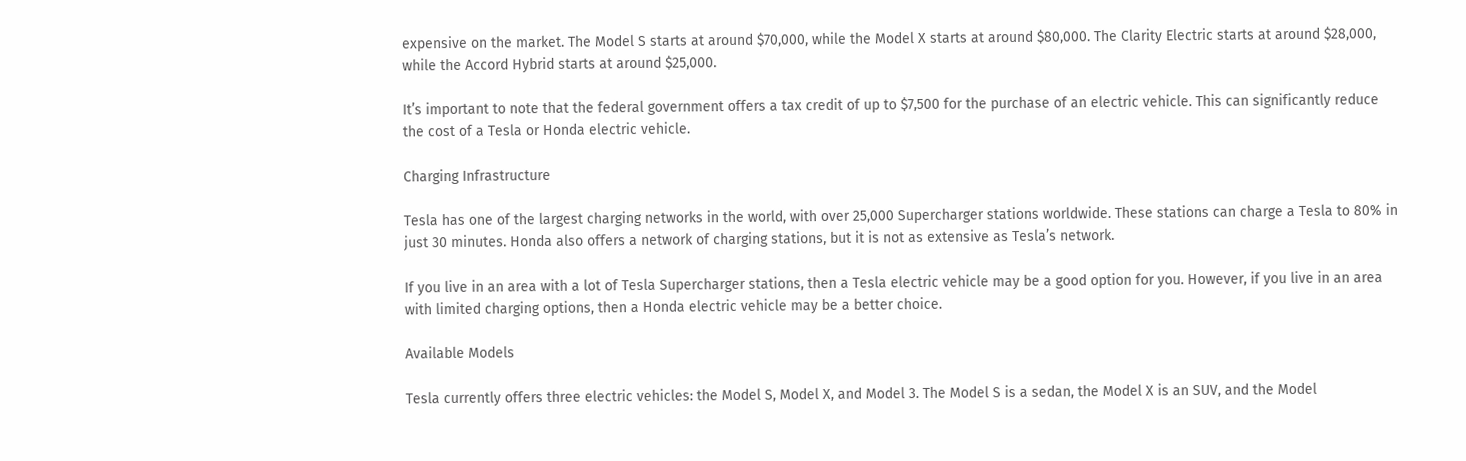expensive on the market. The Model S starts at around $70,000, while the Model X starts at around $80,000. The Clarity Electric starts at around $28,000, while the Accord Hybrid starts at around $25,000.

It’s important to note that the federal government offers a tax credit of up to $7,500 for the purchase of an electric vehicle. This can significantly reduce the cost of a Tesla or Honda electric vehicle.

Charging Infrastructure

Tesla has one of the largest charging networks in the world, with over 25,000 Supercharger stations worldwide. These stations can charge a Tesla to 80% in just 30 minutes. Honda also offers a network of charging stations, but it is not as extensive as Tesla’s network.

If you live in an area with a lot of Tesla Supercharger stations, then a Tesla electric vehicle may be a good option for you. However, if you live in an area with limited charging options, then a Honda electric vehicle may be a better choice.

Available Models

Tesla currently offers three electric vehicles: the Model S, Model X, and Model 3. The Model S is a sedan, the Model X is an SUV, and the Model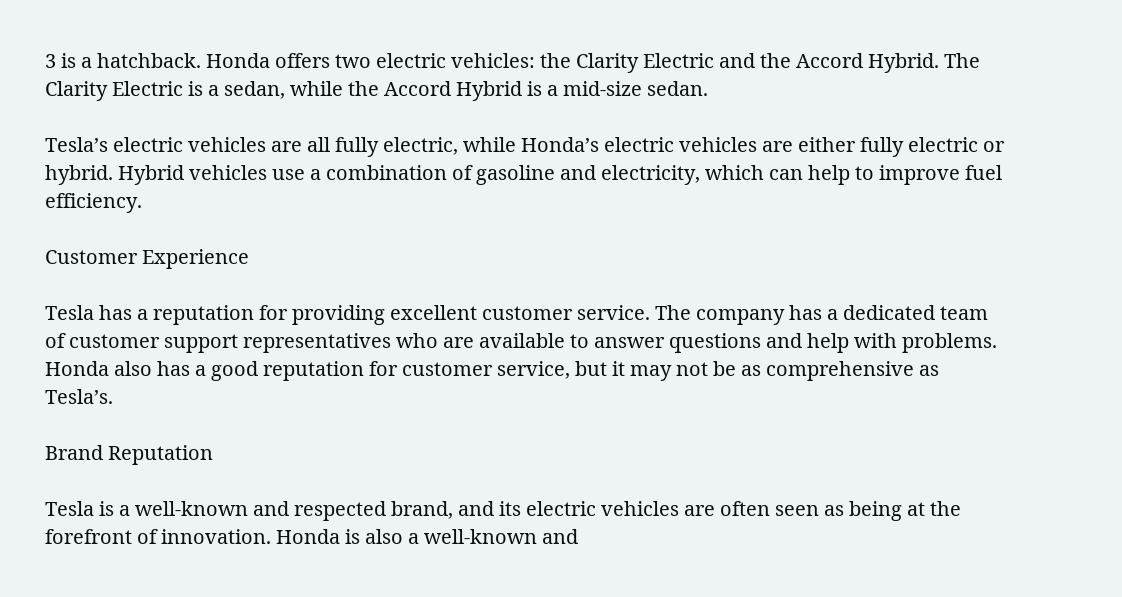3 is a hatchback. Honda offers two electric vehicles: the Clarity Electric and the Accord Hybrid. The Clarity Electric is a sedan, while the Accord Hybrid is a mid-size sedan.

Tesla’s electric vehicles are all fully electric, while Honda’s electric vehicles are either fully electric or hybrid. Hybrid vehicles use a combination of gasoline and electricity, which can help to improve fuel efficiency.

Customer Experience

Tesla has a reputation for providing excellent customer service. The company has a dedicated team of customer support representatives who are available to answer questions and help with problems. Honda also has a good reputation for customer service, but it may not be as comprehensive as Tesla’s.

Brand Reputation

Tesla is a well-known and respected brand, and its electric vehicles are often seen as being at the forefront of innovation. Honda is also a well-known and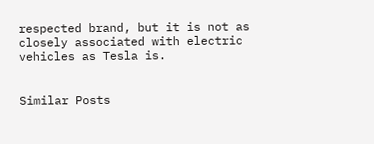respected brand, but it is not as closely associated with electric vehicles as Tesla is.


Similar Posts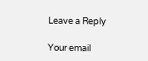Leave a Reply

Your email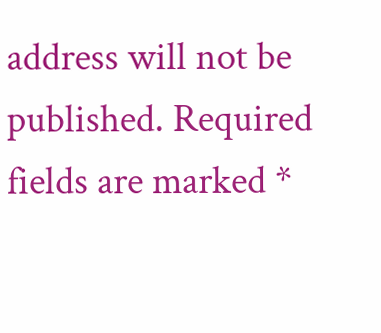address will not be published. Required fields are marked *